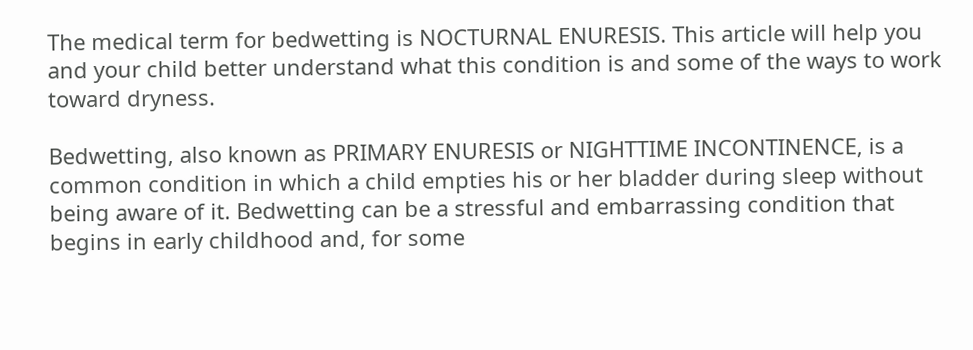The medical term for bedwetting is NOCTURNAL ENURESIS. This article will help you and your child better understand what this condition is and some of the ways to work toward dryness.

Bedwetting, also known as PRIMARY ENURESIS or NIGHTTIME INCONTINENCE, is a common condition in which a child empties his or her bladder during sleep without being aware of it. Bedwetting can be a stressful and embarrassing condition that begins in early childhood and, for some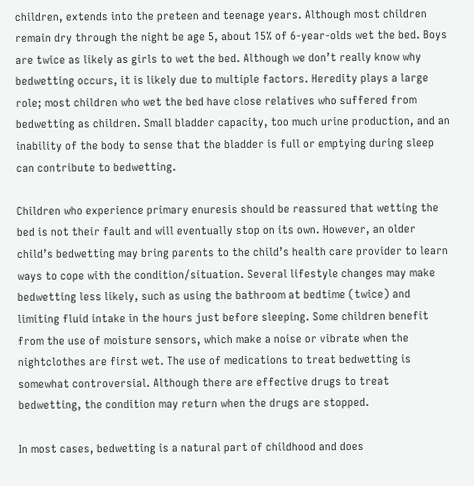children, extends into the preteen and teenage years. Although most children remain dry through the night be age 5, about 15% of 6-year-olds wet the bed. Boys are twice as likely as girls to wet the bed. Although we don’t really know why bedwetting occurs, it is likely due to multiple factors. Heredity plays a large role; most children who wet the bed have close relatives who suffered from bedwetting as children. Small bladder capacity, too much urine production, and an inability of the body to sense that the bladder is full or emptying during sleep can contribute to bedwetting.

Children who experience primary enuresis should be reassured that wetting the bed is not their fault and will eventually stop on its own. However, an older child’s bedwetting may bring parents to the child’s health care provider to learn ways to cope with the condition/situation. Several lifestyle changes may make bedwetting less likely, such as using the bathroom at bedtime (twice) and limiting fluid intake in the hours just before sleeping. Some children benefit from the use of moisture sensors, which make a noise or vibrate when the nightclothes are first wet. The use of medications to treat bedwetting is somewhat controversial. Although there are effective drugs to treat bedwetting, the condition may return when the drugs are stopped.

In most cases, bedwetting is a natural part of childhood and does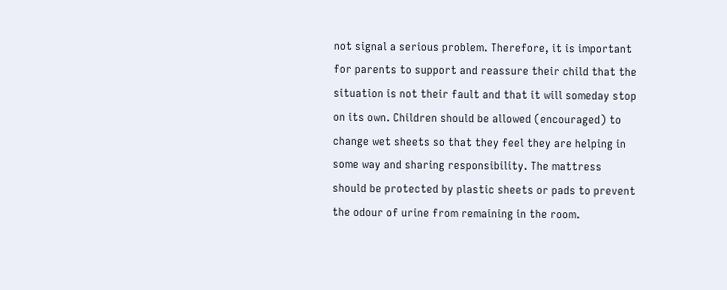not signal a serious problem. Therefore, it is important for parents to support and reassure their child that the situation is not their fault and that it will someday stop on its own. Children should be allowed (encouraged) to change wet sheets so that they feel they are helping in some way and sharing responsibility. The mattress should be protected by plastic sheets or pads to prevent the odour of urine from remaining in the room.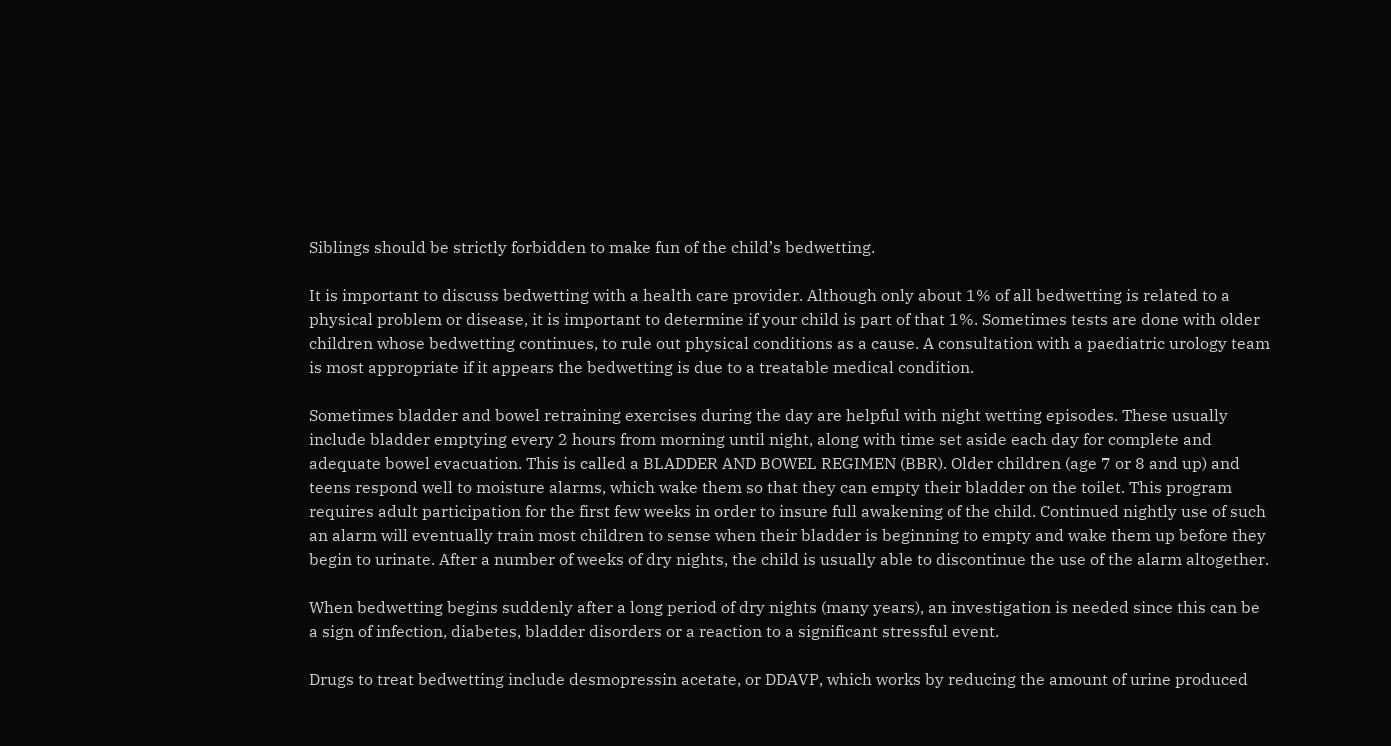Siblings should be strictly forbidden to make fun of the child’s bedwetting.

It is important to discuss bedwetting with a health care provider. Although only about 1% of all bedwetting is related to a physical problem or disease, it is important to determine if your child is part of that 1%. Sometimes tests are done with older children whose bedwetting continues, to rule out physical conditions as a cause. A consultation with a paediatric urology team is most appropriate if it appears the bedwetting is due to a treatable medical condition.

Sometimes bladder and bowel retraining exercises during the day are helpful with night wetting episodes. These usually include bladder emptying every 2 hours from morning until night, along with time set aside each day for complete and adequate bowel evacuation. This is called a BLADDER AND BOWEL REGIMEN (BBR). Older children (age 7 or 8 and up) and teens respond well to moisture alarms, which wake them so that they can empty their bladder on the toilet. This program requires adult participation for the first few weeks in order to insure full awakening of the child. Continued nightly use of such an alarm will eventually train most children to sense when their bladder is beginning to empty and wake them up before they begin to urinate. After a number of weeks of dry nights, the child is usually able to discontinue the use of the alarm altogether.

When bedwetting begins suddenly after a long period of dry nights (many years), an investigation is needed since this can be a sign of infection, diabetes, bladder disorders or a reaction to a significant stressful event.

Drugs to treat bedwetting include desmopressin acetate, or DDAVP, which works by reducing the amount of urine produced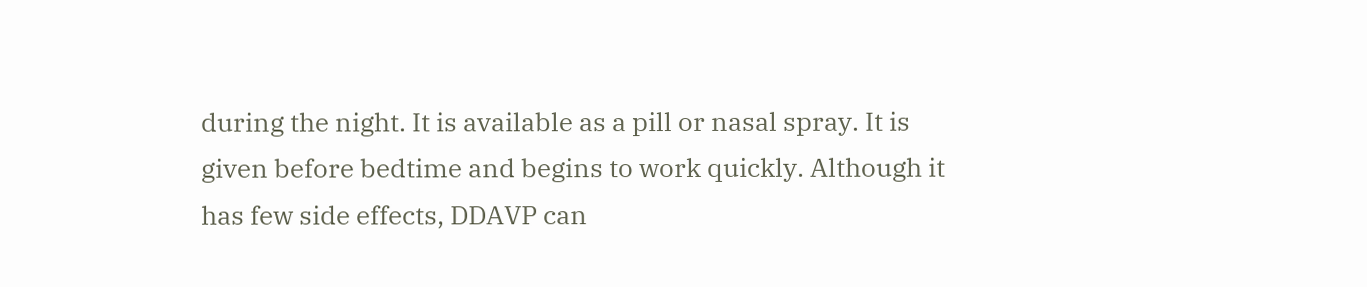during the night. It is available as a pill or nasal spray. It is given before bedtime and begins to work quickly. Although it has few side effects, DDAVP can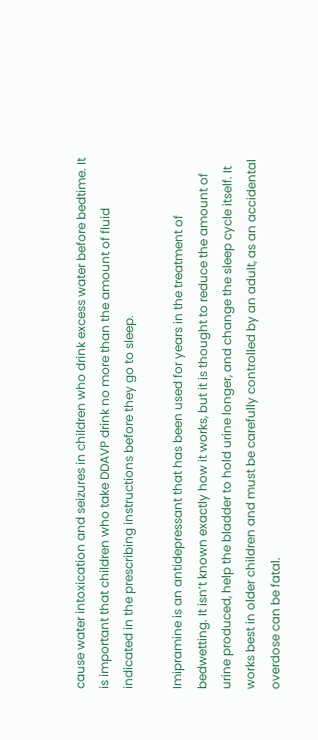cause water intoxication and seizures in children who drink excess water before bedtime. It is important that children who take DDAVP drink no more than the amount of fluid indicated in the prescribing instructions before they go to sleep.

Imipramine is an antidepressant that has been used for years in the treatment of bedwetting. It isn’t known exactly how it works, but it is thought to reduce the amount of urine produced, help the bladder to hold urine longer, and change the sleep cycle itself. It works best in older children and must be carefully controlled by an adult, as an accidental overdose can be fatal.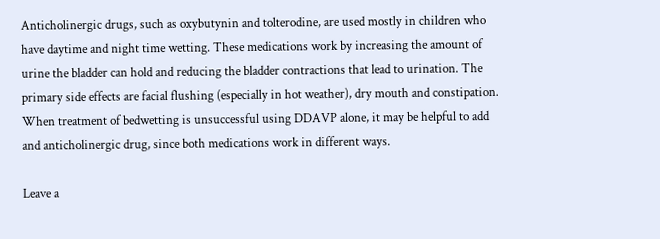Anticholinergic drugs, such as oxybutynin and tolterodine, are used mostly in children who have daytime and night time wetting. These medications work by increasing the amount of urine the bladder can hold and reducing the bladder contractions that lead to urination. The primary side effects are facial flushing (especially in hot weather), dry mouth and constipation. When treatment of bedwetting is unsuccessful using DDAVP alone, it may be helpful to add and anticholinergic drug, since both medications work in different ways.

Leave a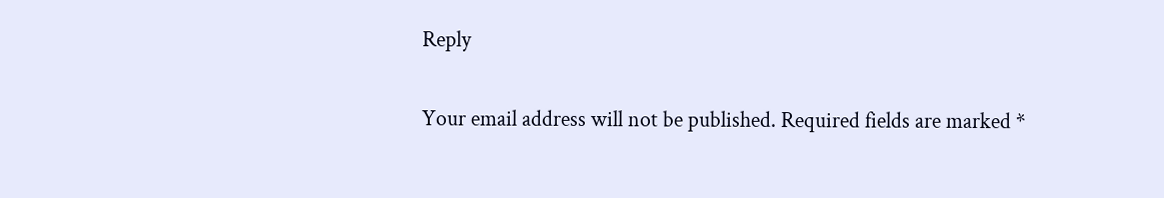Reply

Your email address will not be published. Required fields are marked *